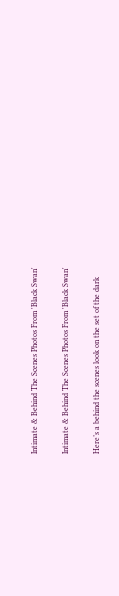Intimate & Behind The Scenes Photos From 'Black Swan'

Intimate & Behind The Scenes Photos From 'Black Swan'

Here’s a behind the scenes look on the set of the dark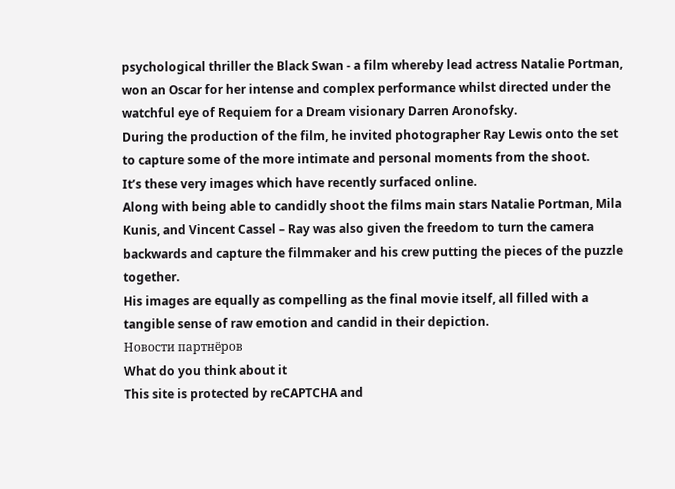psychological thriller the Black Swan - a film whereby lead actress Natalie Portman, won an Oscar for her intense and complex performance whilst directed under the watchful eye of Requiem for a Dream visionary Darren Aronofsky.
During the production of the film, he invited photographer Ray Lewis onto the set to capture some of the more intimate and personal moments from the shoot.
It’s these very images which have recently surfaced online.
Along with being able to candidly shoot the films main stars Natalie Portman, Mila Kunis, and Vincent Cassel – Ray was also given the freedom to turn the camera backwards and capture the filmmaker and his crew putting the pieces of the puzzle together.
His images are equally as compelling as the final movie itself, all filled with a tangible sense of raw emotion and candid in their depiction.
Новости партнёров
What do you think about it
This site is protected by reCAPTCHA and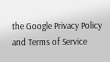the Google Privacy Policy and Terms of Service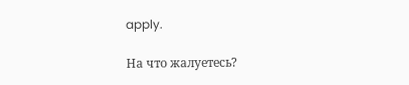apply.

На что жалуетесь?